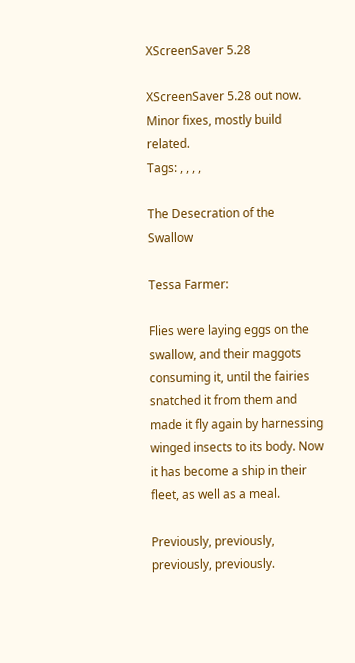XScreenSaver 5.28

XScreenSaver 5.28 out now. Minor fixes, mostly build related.
Tags: , , , ,

The Desecration of the Swallow

Tessa Farmer:

Flies were laying eggs on the swallow, and their maggots consuming it, until the fairies snatched it from them and made it fly again by harnessing winged insects to its body. Now it has become a ship in their fleet, as well as a meal.

Previously, previously, previously, previously.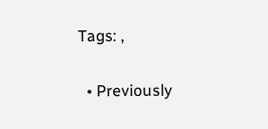Tags: ,

  • Previously